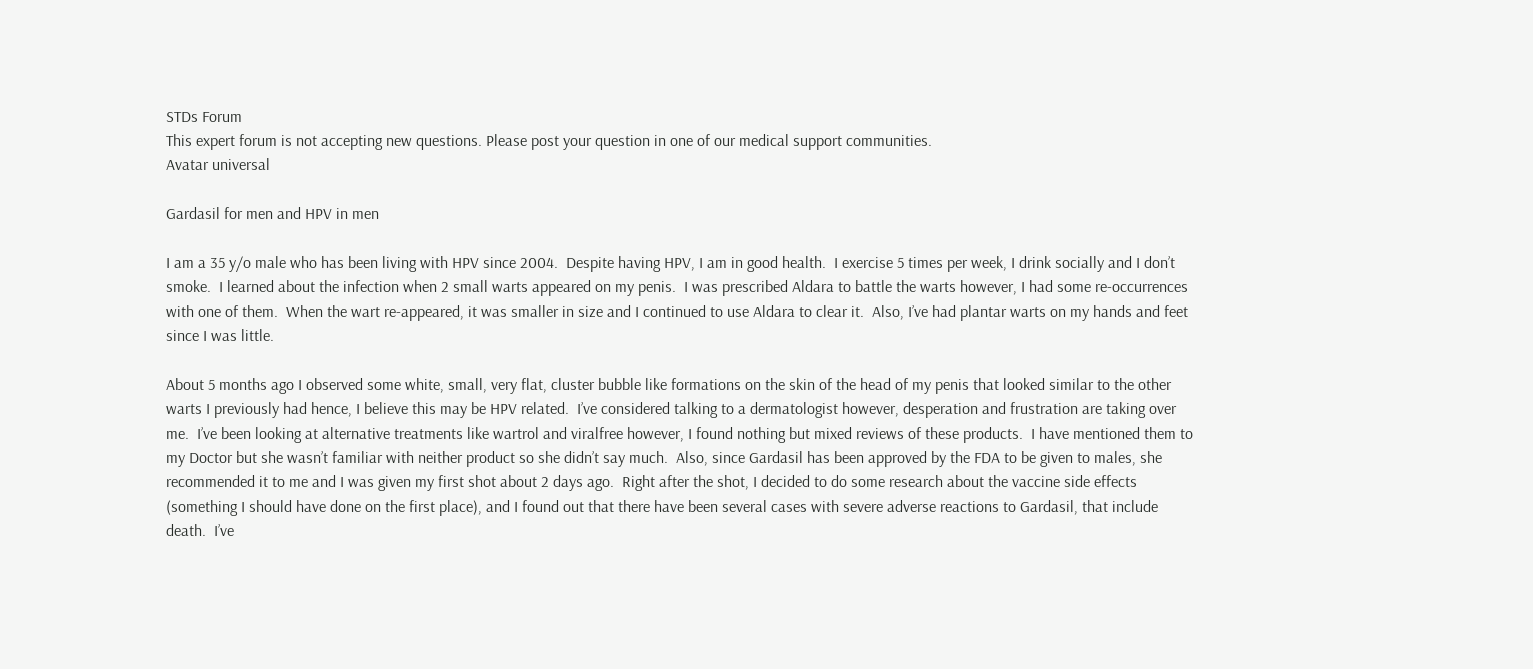STDs Forum
This expert forum is not accepting new questions. Please post your question in one of our medical support communities.
Avatar universal

Gardasil for men and HPV in men

I am a 35 y/o male who has been living with HPV since 2004.  Despite having HPV, I am in good health.  I exercise 5 times per week, I drink socially and I don’t smoke.  I learned about the infection when 2 small warts appeared on my penis.  I was prescribed Aldara to battle the warts however, I had some re-occurrences with one of them.  When the wart re-appeared, it was smaller in size and I continued to use Aldara to clear it.  Also, I’ve had plantar warts on my hands and feet since I was little.

About 5 months ago I observed some white, small, very flat, cluster bubble like formations on the skin of the head of my penis that looked similar to the other warts I previously had hence, I believe this may be HPV related.  I’ve considered talking to a dermatologist however, desperation and frustration are taking over me.  I’ve been looking at alternative treatments like wartrol and viralfree however, I found nothing but mixed reviews of these products.  I have mentioned them to my Doctor but she wasn’t familiar with neither product so she didn’t say much.  Also, since Gardasil has been approved by the FDA to be given to males, she recommended it to me and I was given my first shot about 2 days ago.  Right after the shot, I decided to do some research about the vaccine side effects (something I should have done on the first place), and I found out that there have been several cases with severe adverse reactions to Gardasil, that include death.  I’ve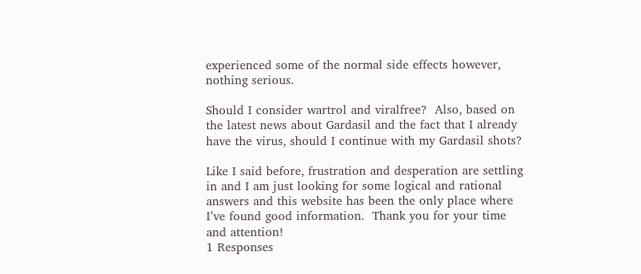experienced some of the normal side effects however, nothing serious.

Should I consider wartrol and viralfree?  Also, based on the latest news about Gardasil and the fact that I already have the virus, should I continue with my Gardasil shots?

Like I said before, frustration and desperation are settling in and I am just looking for some logical and rational answers and this website has been the only place where I’ve found good information.  Thank you for your time and attention!
1 Responses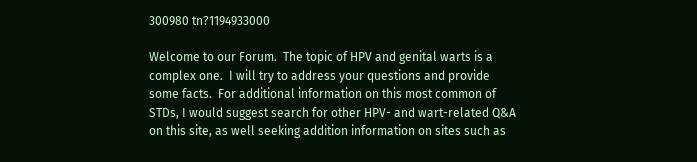300980 tn?1194933000

Welcome to our Forum.  The topic of HPV and genital warts is a complex one.  I will try to address your questions and provide some facts.  For additional information on this most common of STDs, I would suggest search for other HPV- and wart-related Q&A on this site, as well seeking addition information on sites such as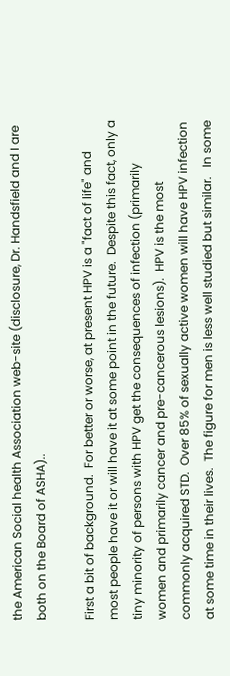the American Social health Association web-site (disclosure, Dr. Handsfield and I are both on the Board of ASHA)..

First a bit of background.  For better or worse, at present HPV is a "fact of life" and most people have it or will have it at some point in the future.  Despite this fact, only a tiny minority of persons with HPV get the consequences of infection (primarily women and primarily cancer and pre-cancerous lesions).  HPV is the most commonly acquired STD.  Over 85% of sexually active women will have HPV infection at some time in their lives.  The figure for men is less well studied but similar.   In some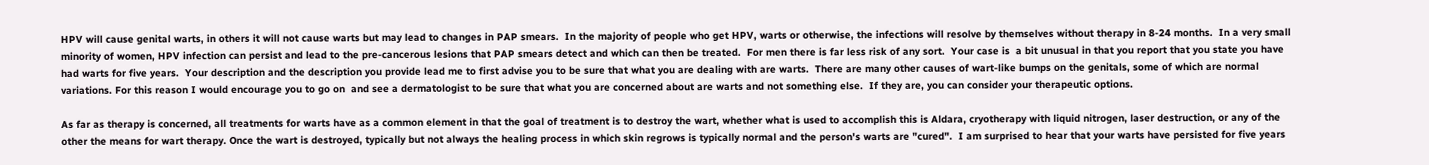HPV will cause genital warts, in others it will not cause warts but may lead to changes in PAP smears.  In the majority of people who get HPV, warts or otherwise, the infections will resolve by themselves without therapy in 8-24 months.  In a very small minority of women, HPV infection can persist and lead to the pre-cancerous lesions that PAP smears detect and which can then be treated.  For men there is far less risk of any sort.  Your case is  a bit unusual in that you report that you state you have had warts for five years.  Your description and the description you provide lead me to first advise you to be sure that what you are dealing with are warts.  There are many other causes of wart-like bumps on the genitals, some of which are normal variations. For this reason I would encourage you to go on  and see a dermatologist to be sure that what you are concerned about are warts and not something else.  If they are, you can consider your therapeutic options.

As far as therapy is concerned, all treatments for warts have as a common element in that the goal of treatment is to destroy the wart, whether what is used to accomplish this is Aldara, cryotherapy with liquid nitrogen, laser destruction, or any of the other the means for wart therapy. Once the wart is destroyed, typically but not always the healing process in which skin regrows is typically normal and the person's warts are "cured".  I am surprised to hear that your warts have persisted for five years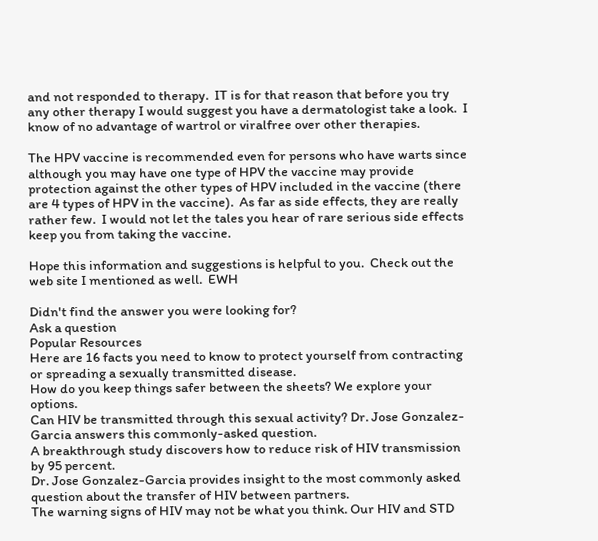and not responded to therapy.  IT is for that reason that before you try any other therapy I would suggest you have a dermatologist take a look.  I know of no advantage of wartrol or viralfree over other therapies.

The HPV vaccine is recommended even for persons who have warts since although you may have one type of HPV the vaccine may provide protection against the other types of HPV included in the vaccine (there are 4 types of HPV in the vaccine).  As far as side effects, they are really rather few.  I would not let the tales you hear of rare serious side effects keep you from taking the vaccine.

Hope this information and suggestions is helpful to you.  Check out the web site I mentioned as well.  EWH

Didn't find the answer you were looking for?
Ask a question
Popular Resources
Here are 16 facts you need to know to protect yourself from contracting or spreading a sexually transmitted disease.
How do you keep things safer between the sheets? We explore your options.
Can HIV be transmitted through this sexual activity? Dr. Jose Gonzalez-Garcia answers this commonly-asked question.
A breakthrough study discovers how to reduce risk of HIV transmission by 95 percent.
Dr. Jose Gonzalez-Garcia provides insight to the most commonly asked question about the transfer of HIV between partners.
The warning signs of HIV may not be what you think. Our HIV and STD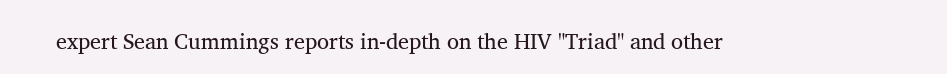expert Sean Cummings reports in-depth on the HIV "Triad" and other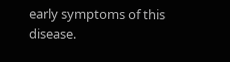early symptoms of this disease.